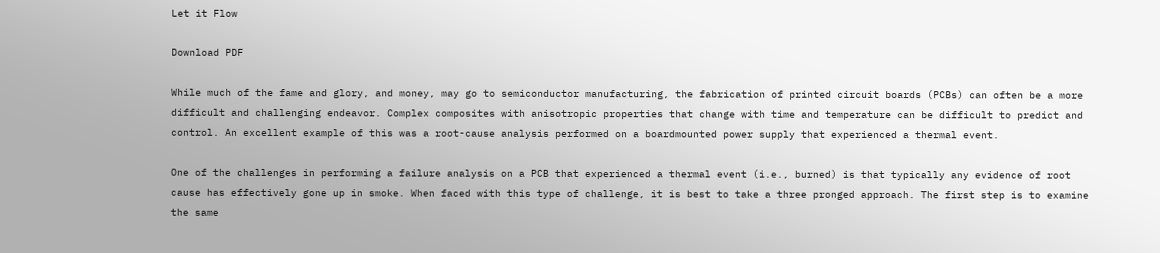Let it Flow

Download PDF

While much of the fame and glory, and money, may go to semiconductor manufacturing, the fabrication of printed circuit boards (PCBs) can often be a more difficult and challenging endeavor. Complex composites with anisotropic properties that change with time and temperature can be difficult to predict and control. An excellent example of this was a root-cause analysis performed on a boardmounted power supply that experienced a thermal event.

One of the challenges in performing a failure analysis on a PCB that experienced a thermal event (i.e., burned) is that typically any evidence of root cause has effectively gone up in smoke. When faced with this type of challenge, it is best to take a three pronged approach. The first step is to examine the same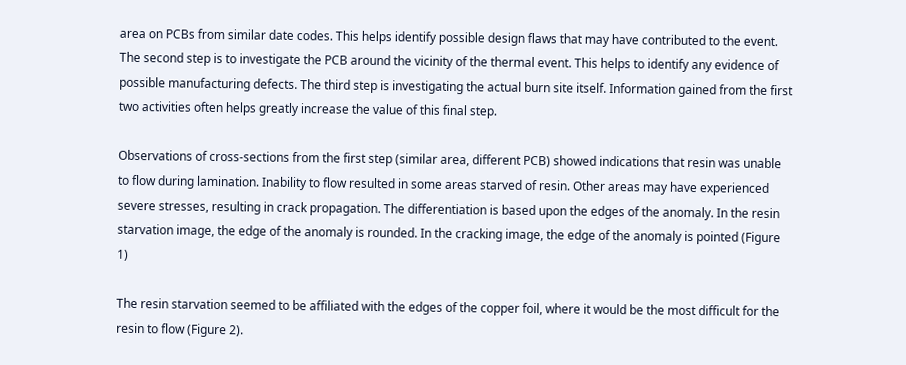area on PCBs from similar date codes. This helps identify possible design flaws that may have contributed to the event. The second step is to investigate the PCB around the vicinity of the thermal event. This helps to identify any evidence of possible manufacturing defects. The third step is investigating the actual burn site itself. Information gained from the first two activities often helps greatly increase the value of this final step.

Observations of cross-sections from the first step (similar area, different PCB) showed indications that resin was unable to flow during lamination. Inability to flow resulted in some areas starved of resin. Other areas may have experienced severe stresses, resulting in crack propagation. The differentiation is based upon the edges of the anomaly. In the resin starvation image, the edge of the anomaly is rounded. In the cracking image, the edge of the anomaly is pointed (Figure 1)

The resin starvation seemed to be affiliated with the edges of the copper foil, where it would be the most difficult for the resin to flow (Figure 2).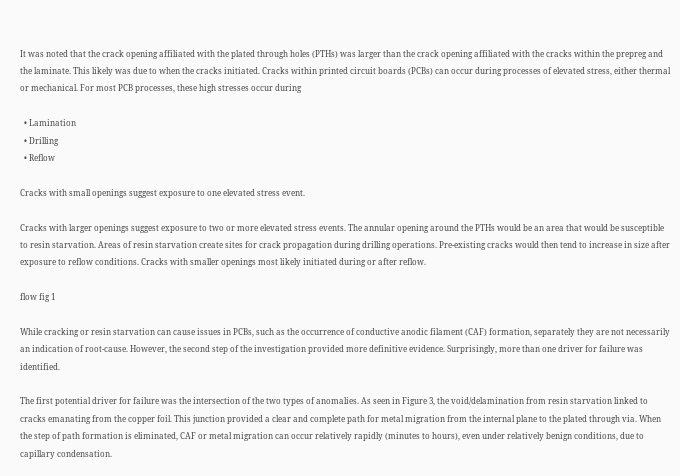It was noted that the crack opening affiliated with the plated through holes (PTHs) was larger than the crack opening affiliated with the cracks within the prepreg and the laminate. This likely was due to when the cracks initiated. Cracks within printed circuit boards (PCBs) can occur during processes of elevated stress, either thermal or mechanical. For most PCB processes, these high stresses occur during

  • Lamination
  • Drilling
  • Reflow

Cracks with small openings suggest exposure to one elevated stress event.

Cracks with larger openings suggest exposure to two or more elevated stress events. The annular opening around the PTHs would be an area that would be susceptible to resin starvation. Areas of resin starvation create sites for crack propagation during drilling operations. Pre-existing cracks would then tend to increase in size after exposure to reflow conditions. Cracks with smaller openings most likely initiated during or after reflow.

flow fig 1

While cracking or resin starvation can cause issues in PCBs, such as the occurrence of conductive anodic filament (CAF) formation, separately they are not necessarily an indication of root-cause. However, the second step of the investigation provided more definitive evidence. Surprisingly, more than one driver for failure was identified.

The first potential driver for failure was the intersection of the two types of anomalies. As seen in Figure 3, the void/delamination from resin starvation linked to cracks emanating from the copper foil. This junction provided a clear and complete path for metal migration from the internal plane to the plated through via. When the step of path formation is eliminated, CAF or metal migration can occur relatively rapidly (minutes to hours), even under relatively benign conditions, due to capillary condensation.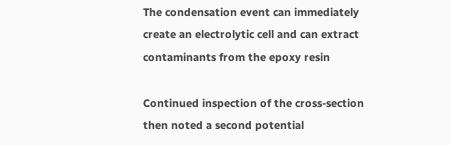The condensation event can immediately create an electrolytic cell and can extract contaminants from the epoxy resin

Continued inspection of the cross-section then noted a second potential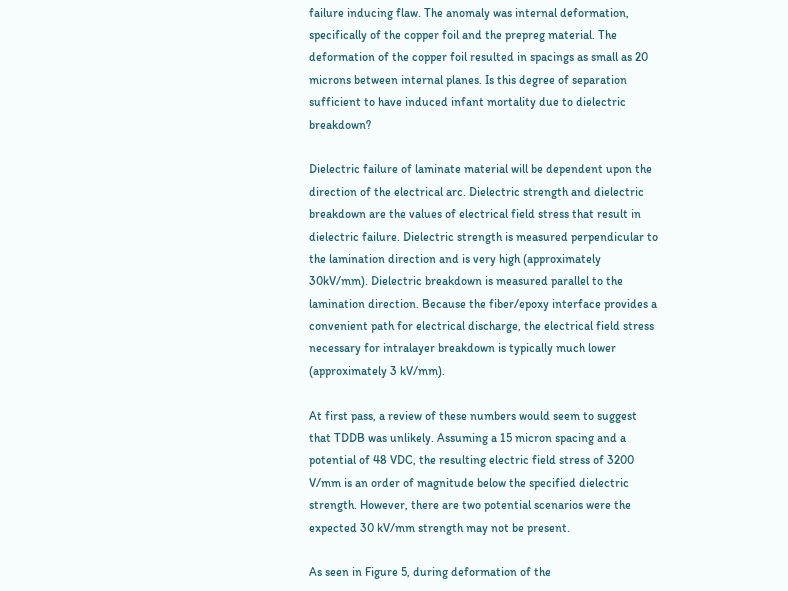failure inducing flaw. The anomaly was internal deformation, specifically of the copper foil and the prepreg material. The deformation of the copper foil resulted in spacings as small as 20 microns between internal planes. Is this degree of separation sufficient to have induced infant mortality due to dielectric breakdown?

Dielectric failure of laminate material will be dependent upon the direction of the electrical arc. Dielectric strength and dielectric breakdown are the values of electrical field stress that result in dielectric failure. Dielectric strength is measured perpendicular to the lamination direction and is very high (approximately 30kV/mm). Dielectric breakdown is measured parallel to the lamination direction. Because the fiber/epoxy interface provides a convenient path for electrical discharge, the electrical field stress necessary for intralayer breakdown is typically much lower (approximately 3 kV/mm).

At first pass, a review of these numbers would seem to suggest that TDDB was unlikely. Assuming a 15 micron spacing and a potential of 48 VDC, the resulting electric field stress of 3200 V/mm is an order of magnitude below the specified dielectric strength. However, there are two potential scenarios were the expected 30 kV/mm strength may not be present.

As seen in Figure 5, during deformation of the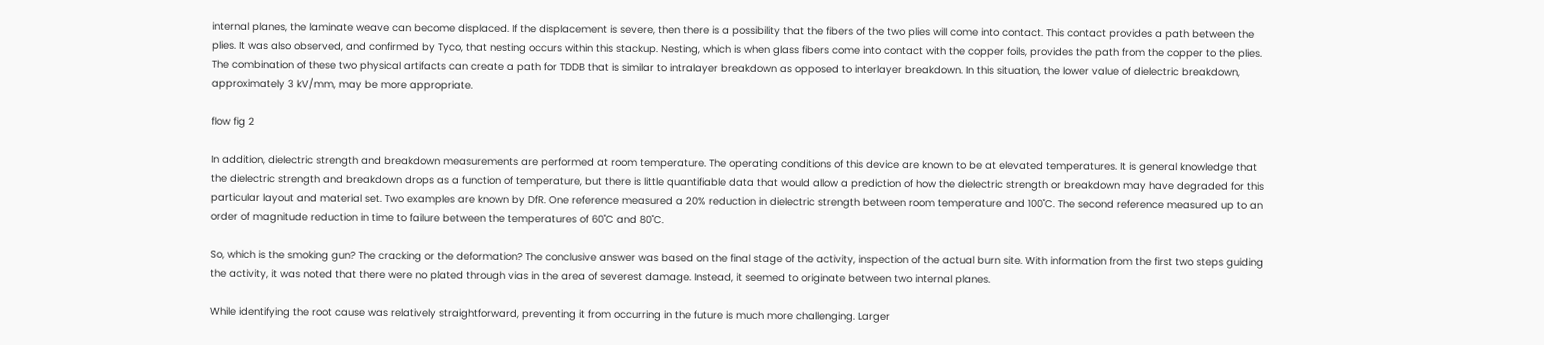internal planes, the laminate weave can become displaced. If the displacement is severe, then there is a possibility that the fibers of the two plies will come into contact. This contact provides a path between the plies. It was also observed, and confirmed by Tyco, that nesting occurs within this stackup. Nesting, which is when glass fibers come into contact with the copper foils, provides the path from the copper to the plies. The combination of these two physical artifacts can create a path for TDDB that is similar to intralayer breakdown as opposed to interlayer breakdown. In this situation, the lower value of dielectric breakdown, approximately 3 kV/mm, may be more appropriate.

flow fig 2

In addition, dielectric strength and breakdown measurements are performed at room temperature. The operating conditions of this device are known to be at elevated temperatures. It is general knowledge that the dielectric strength and breakdown drops as a function of temperature, but there is little quantifiable data that would allow a prediction of how the dielectric strength or breakdown may have degraded for this particular layout and material set. Two examples are known by DfR. One reference measured a 20% reduction in dielectric strength between room temperature and 100˚C. The second reference measured up to an order of magnitude reduction in time to failure between the temperatures of 60˚C and 80˚C.

So, which is the smoking gun? The cracking or the deformation? The conclusive answer was based on the final stage of the activity, inspection of the actual burn site. With information from the first two steps guiding the activity, it was noted that there were no plated through vias in the area of severest damage. Instead, it seemed to originate between two internal planes.

While identifying the root cause was relatively straightforward, preventing it from occurring in the future is much more challenging. Larger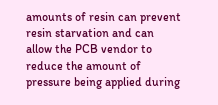amounts of resin can prevent resin starvation and can allow the PCB vendor to reduce the amount of pressure being applied during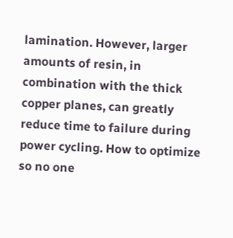lamination. However, larger amounts of resin, in combination with the thick copper planes, can greatly reduce time to failure during power cycling. How to optimize so no one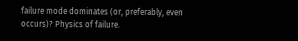failure mode dominates (or, preferably, even occurs)? Physics of failure.